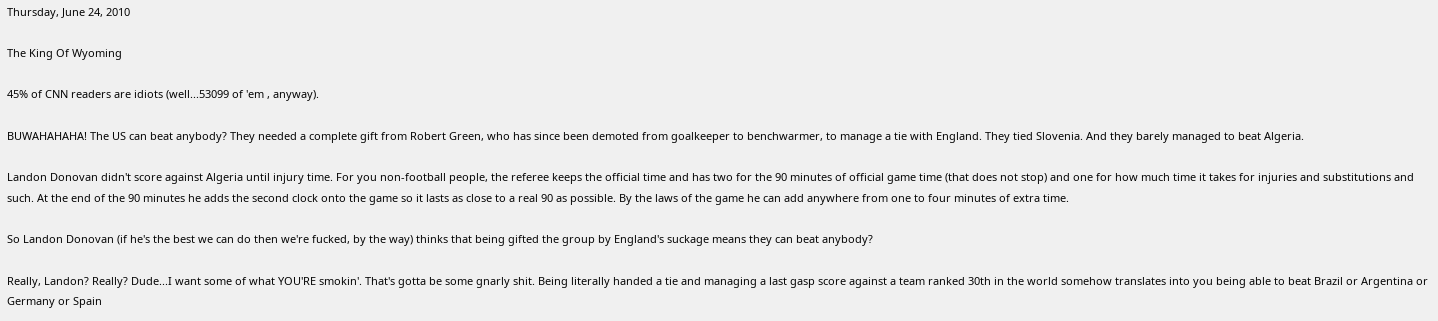Thursday, June 24, 2010

The King Of Wyoming

45% of CNN readers are idiots (well...53099 of 'em , anyway).

BUWAHAHAHA! The US can beat anybody? They needed a complete gift from Robert Green, who has since been demoted from goalkeeper to benchwarmer, to manage a tie with England. They tied Slovenia. And they barely managed to beat Algeria.

Landon Donovan didn't score against Algeria until injury time. For you non-football people, the referee keeps the official time and has two for the 90 minutes of official game time (that does not stop) and one for how much time it takes for injuries and substitutions and such. At the end of the 90 minutes he adds the second clock onto the game so it lasts as close to a real 90 as possible. By the laws of the game he can add anywhere from one to four minutes of extra time.

So Landon Donovan (if he's the best we can do then we're fucked, by the way) thinks that being gifted the group by England's suckage means they can beat anybody?

Really, Landon? Really? Dude...I want some of what YOU'RE smokin'. That's gotta be some gnarly shit. Being literally handed a tie and managing a last gasp score against a team ranked 30th in the world somehow translates into you being able to beat Brazil or Argentina or Germany or Spain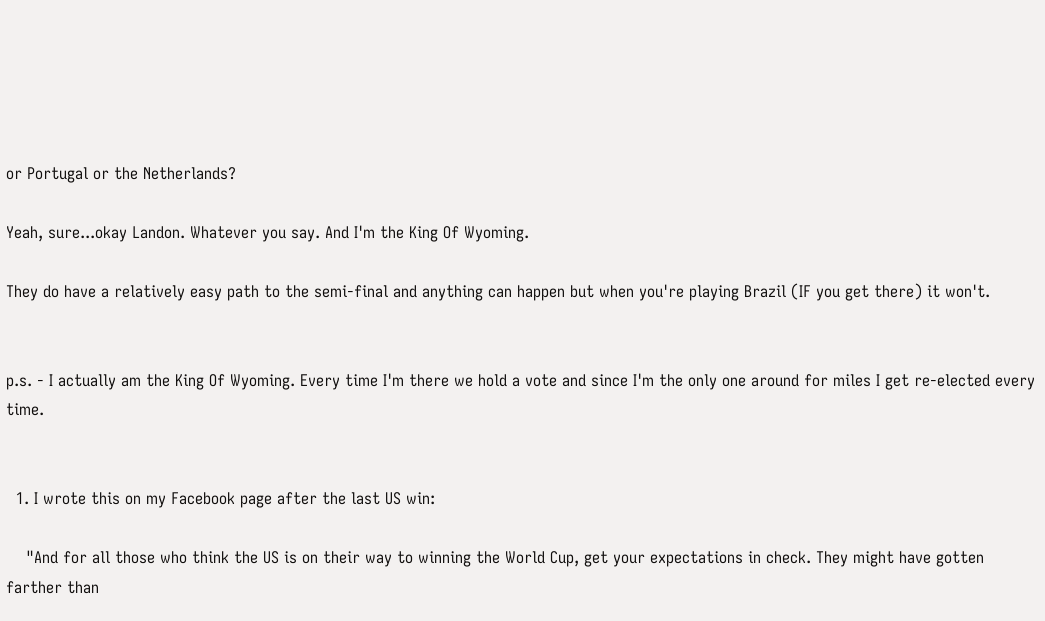or Portugal or the Netherlands?

Yeah, sure...okay Landon. Whatever you say. And I'm the King Of Wyoming.

They do have a relatively easy path to the semi-final and anything can happen but when you're playing Brazil (IF you get there) it won't.


p.s. - I actually am the King Of Wyoming. Every time I'm there we hold a vote and since I'm the only one around for miles I get re-elected every time.


  1. I wrote this on my Facebook page after the last US win:

    "And for all those who think the US is on their way to winning the World Cup, get your expectations in check. They might have gotten farther than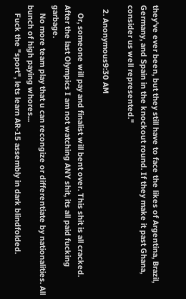they've ever been, but they still have to face the likes of Argentina, Brazil, Germany, and Spain in the knockout round. If they make it past Ghana, consider us well represented."

  2. Anonymous9:30 AM

    Or, someone will pay and finalist will bent over. This shit is all cracked. After the last Olympics I am not watching ANY shit, its all paid fucking garbage.
    No more team play that u can recongize or differentiate by nationalities. All bunch of high paying whores...
    Fuck the "sport", lets learn AR-15 assembly in dark blindfolded.